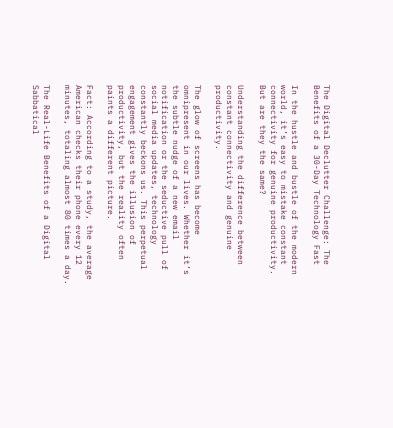The Digital Declutter Challenge: The Benefits of a 30-Day Technology Fast

In the hustle and bustle of the modern world, it’s easy to mistake constant connectivity for genuine productivity. But are they the same?

Understanding the difference between constant connectivity and genuine productivity.

The glow of screens has become omnipresent in our lives. Whether it’s the subtle nudge of a new email notification or the seductive pull of social media updates, technology constantly beckons us. This perpetual engagement gives the illusion of productivity, but the reality often paints a different picture.

Fact: According to a study, the average American checks their phone every 12 minutes, totaling almost 80 times a day.

The Real-Life Benefits of a Digital Sabbatical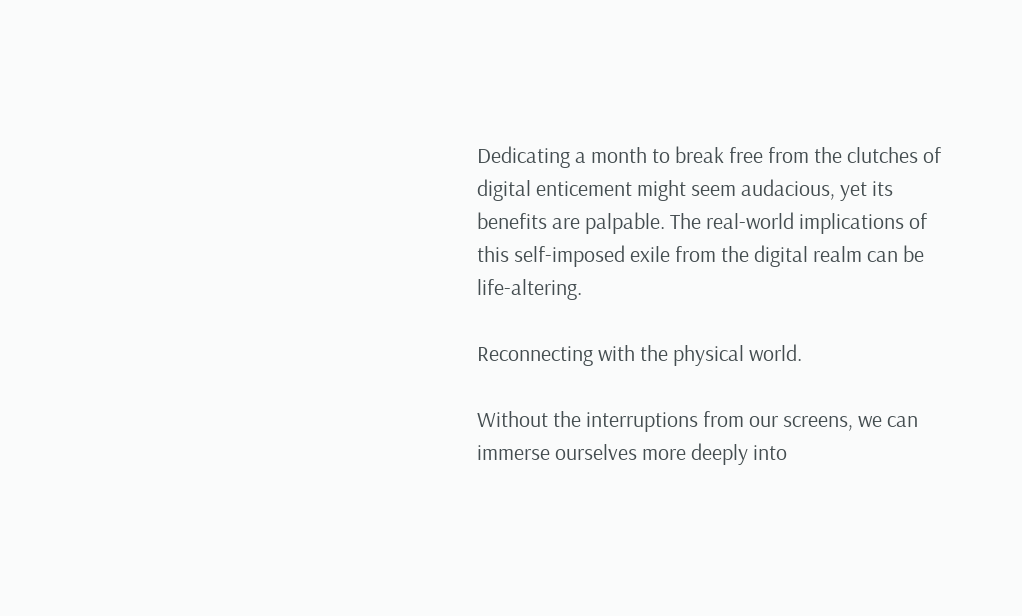Dedicating a month to break free from the clutches of digital enticement might seem audacious, yet its benefits are palpable. The real-world implications of this self-imposed exile from the digital realm can be life-altering.

Reconnecting with the physical world.

Without the interruptions from our screens, we can immerse ourselves more deeply into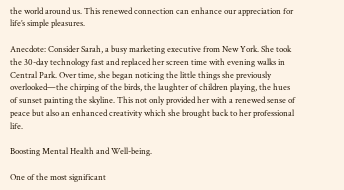the world around us. This renewed connection can enhance our appreciation for life’s simple pleasures.

Anecdote: Consider Sarah, a busy marketing executive from New York. She took the 30-day technology fast and replaced her screen time with evening walks in Central Park. Over time, she began noticing the little things she previously overlooked—the chirping of the birds, the laughter of children playing, the hues of sunset painting the skyline. This not only provided her with a renewed sense of peace but also an enhanced creativity which she brought back to her professional life.

Boosting Mental Health and Well-being.

One of the most significant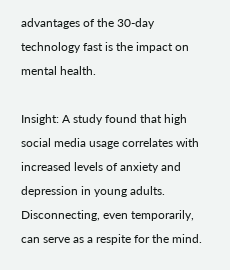advantages of the 30-day technology fast is the impact on mental health.

Insight: A study found that high social media usage correlates with increased levels of anxiety and depression in young adults. Disconnecting, even temporarily, can serve as a respite for the mind.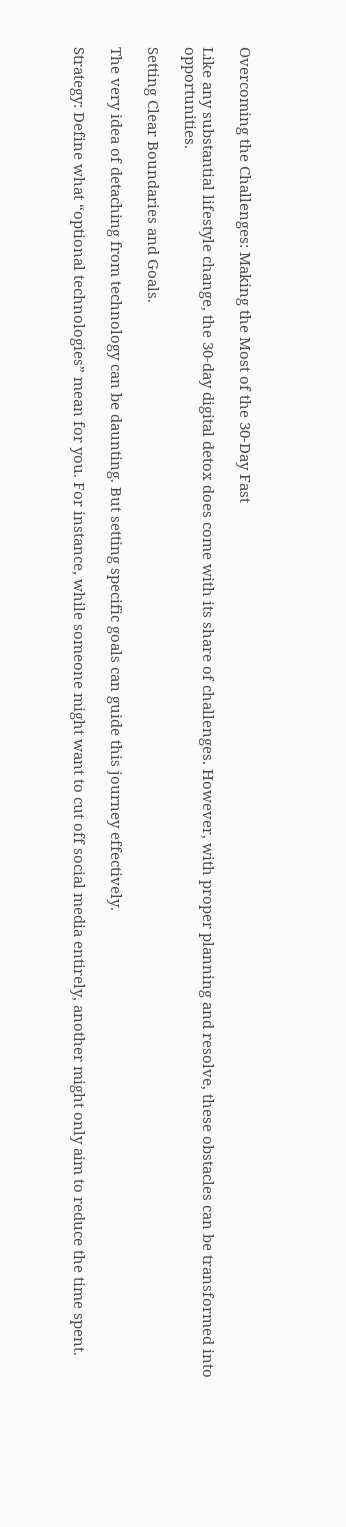Overcoming the Challenges: Making the Most of the 30-Day Fast

Like any substantial lifestyle change, the 30-day digital detox does come with its share of challenges. However, with proper planning and resolve, these obstacles can be transformed into opportunities.

Setting Clear Boundaries and Goals.

The very idea of detaching from technology can be daunting. But setting specific goals can guide this journey effectively.

Strategy: Define what “optional technologies” mean for you. For instance, while someone might want to cut off social media entirely, another might only aim to reduce the time spent.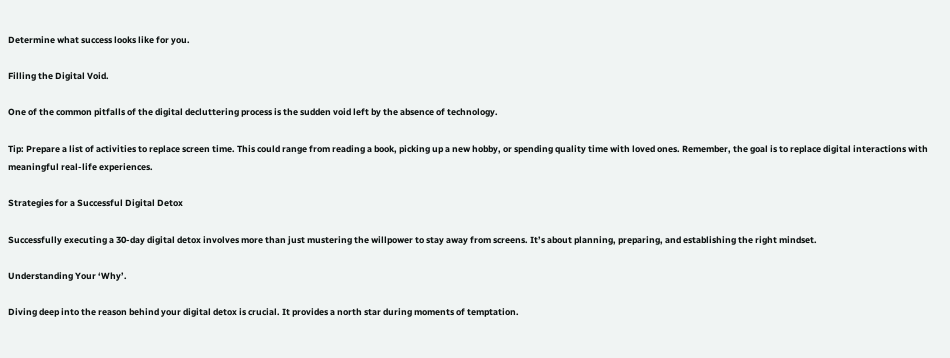Determine what success looks like for you.

Filling the Digital Void.

One of the common pitfalls of the digital decluttering process is the sudden void left by the absence of technology.

Tip: Prepare a list of activities to replace screen time. This could range from reading a book, picking up a new hobby, or spending quality time with loved ones. Remember, the goal is to replace digital interactions with meaningful real-life experiences.

Strategies for a Successful Digital Detox

Successfully executing a 30-day digital detox involves more than just mustering the willpower to stay away from screens. It’s about planning, preparing, and establishing the right mindset.

Understanding Your ‘Why’.

Diving deep into the reason behind your digital detox is crucial. It provides a north star during moments of temptation.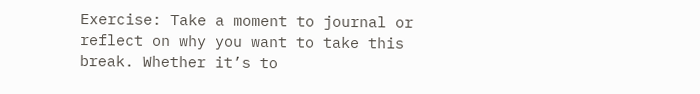Exercise: Take a moment to journal or reflect on why you want to take this break. Whether it’s to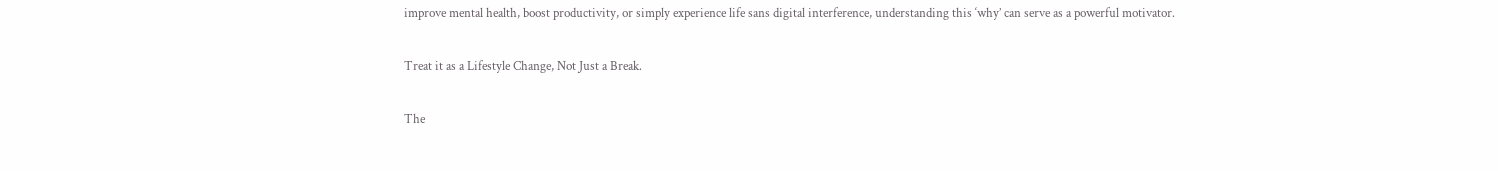improve mental health, boost productivity, or simply experience life sans digital interference, understanding this ‘why’ can serve as a powerful motivator.

Treat it as a Lifestyle Change, Not Just a Break.

The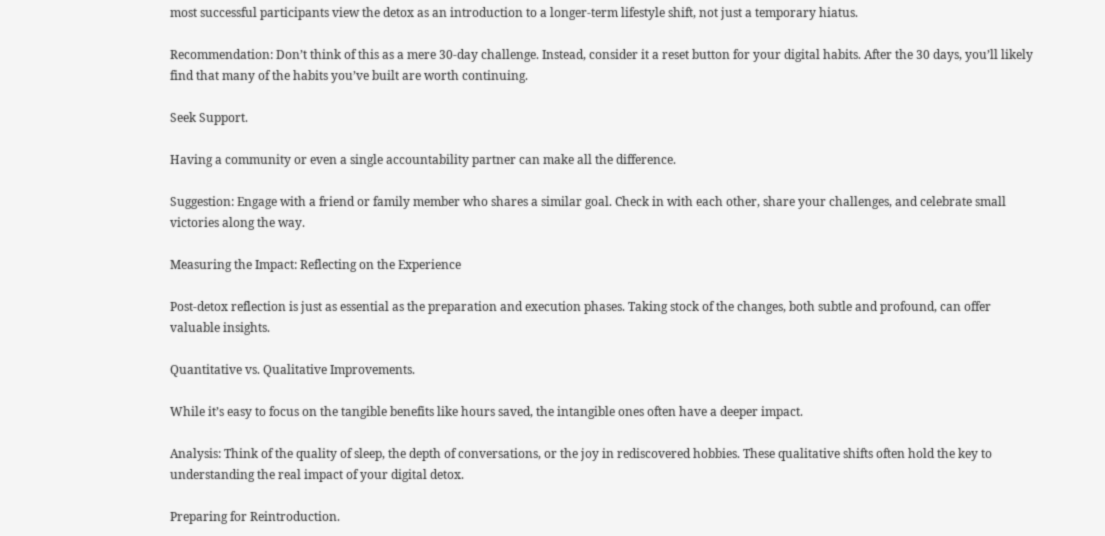most successful participants view the detox as an introduction to a longer-term lifestyle shift, not just a temporary hiatus.

Recommendation: Don’t think of this as a mere 30-day challenge. Instead, consider it a reset button for your digital habits. After the 30 days, you’ll likely find that many of the habits you’ve built are worth continuing.

Seek Support.

Having a community or even a single accountability partner can make all the difference.

Suggestion: Engage with a friend or family member who shares a similar goal. Check in with each other, share your challenges, and celebrate small victories along the way.

Measuring the Impact: Reflecting on the Experience

Post-detox reflection is just as essential as the preparation and execution phases. Taking stock of the changes, both subtle and profound, can offer valuable insights.

Quantitative vs. Qualitative Improvements.

While it’s easy to focus on the tangible benefits like hours saved, the intangible ones often have a deeper impact.

Analysis: Think of the quality of sleep, the depth of conversations, or the joy in rediscovered hobbies. These qualitative shifts often hold the key to understanding the real impact of your digital detox.

Preparing for Reintroduction.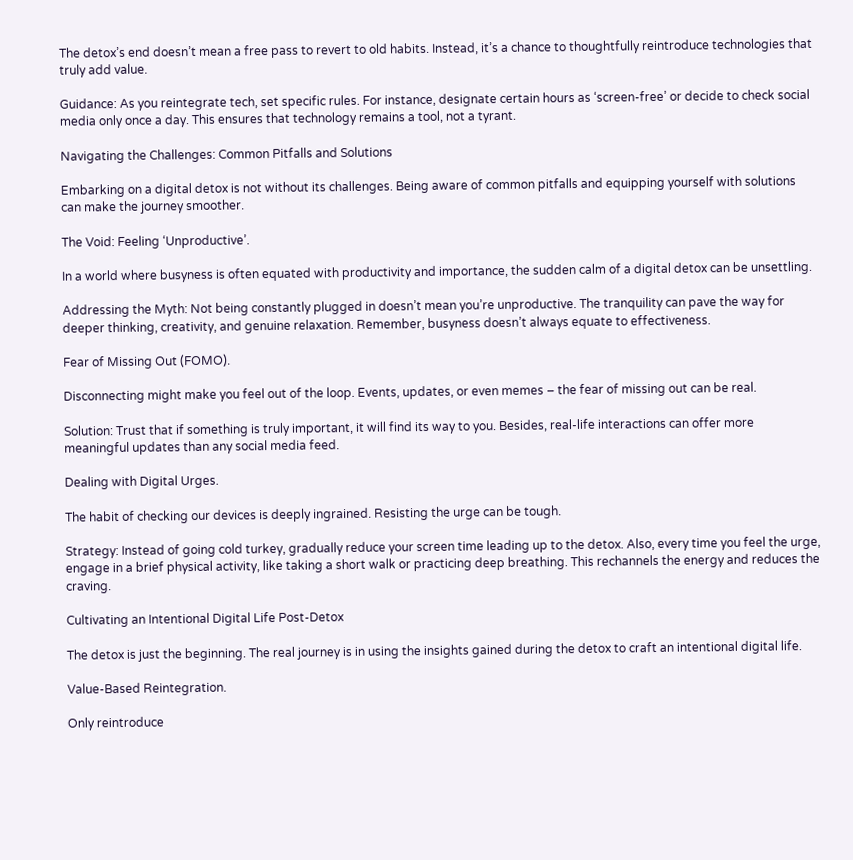The detox’s end doesn’t mean a free pass to revert to old habits. Instead, it’s a chance to thoughtfully reintroduce technologies that truly add value.

Guidance: As you reintegrate tech, set specific rules. For instance, designate certain hours as ‘screen-free’ or decide to check social media only once a day. This ensures that technology remains a tool, not a tyrant.

Navigating the Challenges: Common Pitfalls and Solutions

Embarking on a digital detox is not without its challenges. Being aware of common pitfalls and equipping yourself with solutions can make the journey smoother.

The Void: Feeling ‘Unproductive’.

In a world where busyness is often equated with productivity and importance, the sudden calm of a digital detox can be unsettling.

Addressing the Myth: Not being constantly plugged in doesn’t mean you’re unproductive. The tranquility can pave the way for deeper thinking, creativity, and genuine relaxation. Remember, busyness doesn’t always equate to effectiveness.

Fear of Missing Out (FOMO).

Disconnecting might make you feel out of the loop. Events, updates, or even memes – the fear of missing out can be real.

Solution: Trust that if something is truly important, it will find its way to you. Besides, real-life interactions can offer more meaningful updates than any social media feed.

Dealing with Digital Urges.

The habit of checking our devices is deeply ingrained. Resisting the urge can be tough.

Strategy: Instead of going cold turkey, gradually reduce your screen time leading up to the detox. Also, every time you feel the urge, engage in a brief physical activity, like taking a short walk or practicing deep breathing. This rechannels the energy and reduces the craving.

Cultivating an Intentional Digital Life Post-Detox

The detox is just the beginning. The real journey is in using the insights gained during the detox to craft an intentional digital life.

Value-Based Reintegration.

Only reintroduce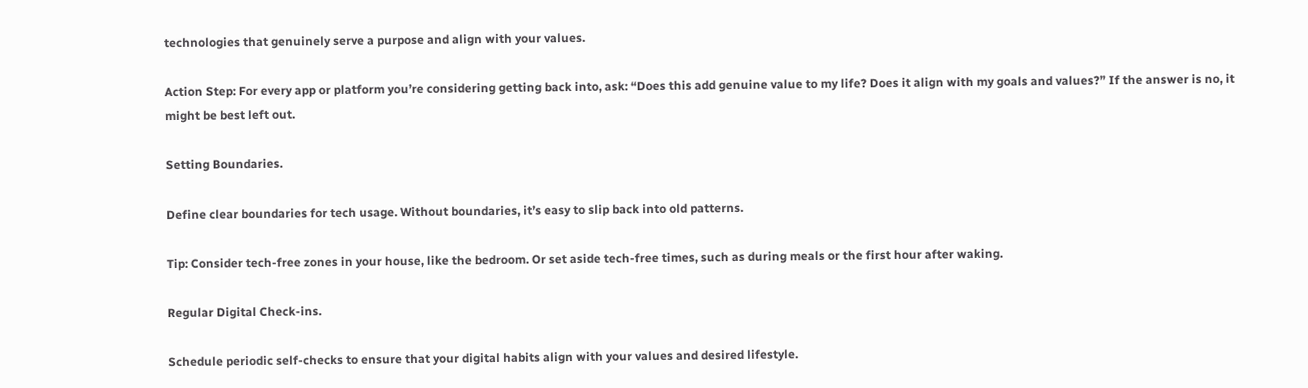technologies that genuinely serve a purpose and align with your values.

Action Step: For every app or platform you’re considering getting back into, ask: “Does this add genuine value to my life? Does it align with my goals and values?” If the answer is no, it might be best left out.

Setting Boundaries.

Define clear boundaries for tech usage. Without boundaries, it’s easy to slip back into old patterns.

Tip: Consider tech-free zones in your house, like the bedroom. Or set aside tech-free times, such as during meals or the first hour after waking.

Regular Digital Check-ins.

Schedule periodic self-checks to ensure that your digital habits align with your values and desired lifestyle.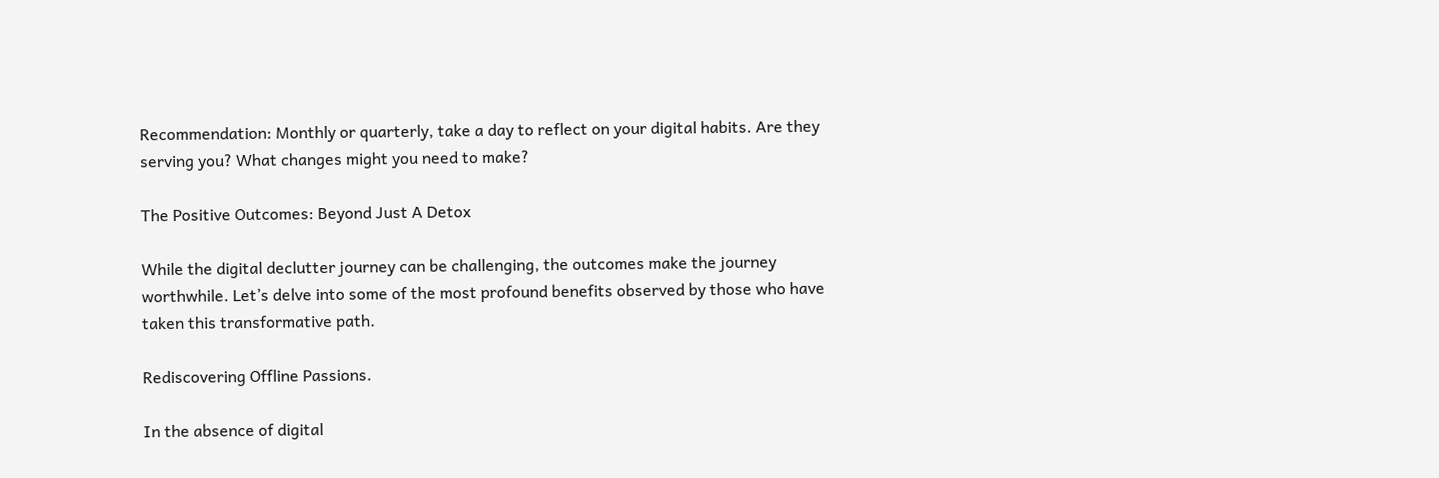Recommendation: Monthly or quarterly, take a day to reflect on your digital habits. Are they serving you? What changes might you need to make?

The Positive Outcomes: Beyond Just A Detox

While the digital declutter journey can be challenging, the outcomes make the journey worthwhile. Let’s delve into some of the most profound benefits observed by those who have taken this transformative path.

Rediscovering Offline Passions.

In the absence of digital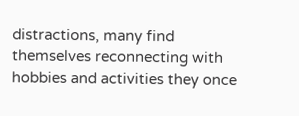distractions, many find themselves reconnecting with hobbies and activities they once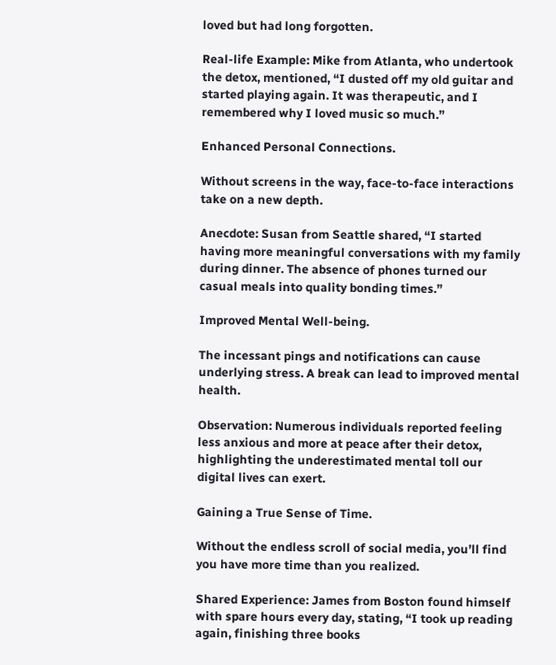loved but had long forgotten.

Real-life Example: Mike from Atlanta, who undertook the detox, mentioned, “I dusted off my old guitar and started playing again. It was therapeutic, and I remembered why I loved music so much.”

Enhanced Personal Connections.

Without screens in the way, face-to-face interactions take on a new depth.

Anecdote: Susan from Seattle shared, “I started having more meaningful conversations with my family during dinner. The absence of phones turned our casual meals into quality bonding times.”

Improved Mental Well-being.

The incessant pings and notifications can cause underlying stress. A break can lead to improved mental health.

Observation: Numerous individuals reported feeling less anxious and more at peace after their detox, highlighting the underestimated mental toll our digital lives can exert.

Gaining a True Sense of Time.

Without the endless scroll of social media, you’ll find you have more time than you realized.

Shared Experience: James from Boston found himself with spare hours every day, stating, “I took up reading again, finishing three books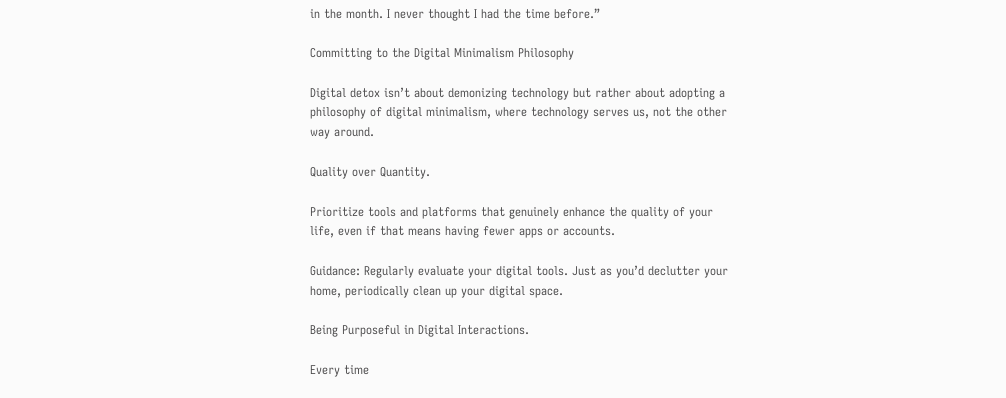in the month. I never thought I had the time before.”

Committing to the Digital Minimalism Philosophy

Digital detox isn’t about demonizing technology but rather about adopting a philosophy of digital minimalism, where technology serves us, not the other way around.

Quality over Quantity.

Prioritize tools and platforms that genuinely enhance the quality of your life, even if that means having fewer apps or accounts.

Guidance: Regularly evaluate your digital tools. Just as you’d declutter your home, periodically clean up your digital space.

Being Purposeful in Digital Interactions.

Every time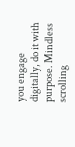you engage digitally, do it with purpose. Mindless scrolling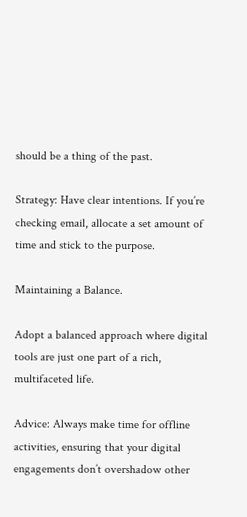should be a thing of the past.

Strategy: Have clear intentions. If you’re checking email, allocate a set amount of time and stick to the purpose.

Maintaining a Balance.

Adopt a balanced approach where digital tools are just one part of a rich, multifaceted life.

Advice: Always make time for offline activities, ensuring that your digital engagements don’t overshadow other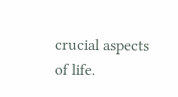crucial aspects of life.